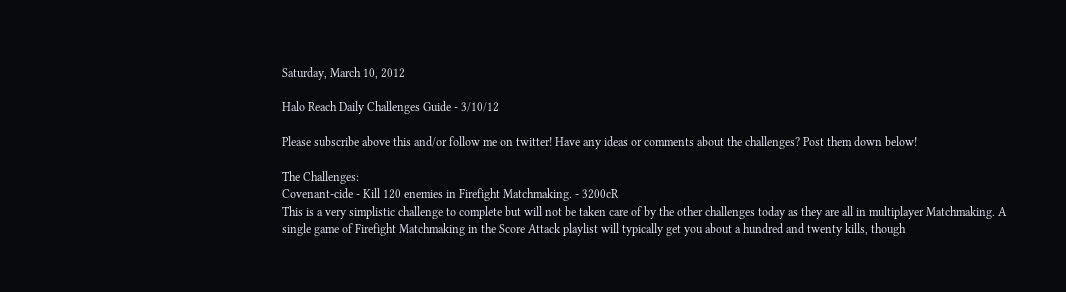Saturday, March 10, 2012

Halo Reach Daily Challenges Guide - 3/10/12

Please subscribe above this and/or follow me on twitter! Have any ideas or comments about the challenges? Post them down below!

The Challenges:
Covenant-cide - Kill 120 enemies in Firefight Matchmaking. - 3200cR
This is a very simplistic challenge to complete but will not be taken care of by the other challenges today as they are all in multiplayer Matchmaking. A single game of Firefight Matchmaking in the Score Attack playlist will typically get you about a hundred and twenty kills, though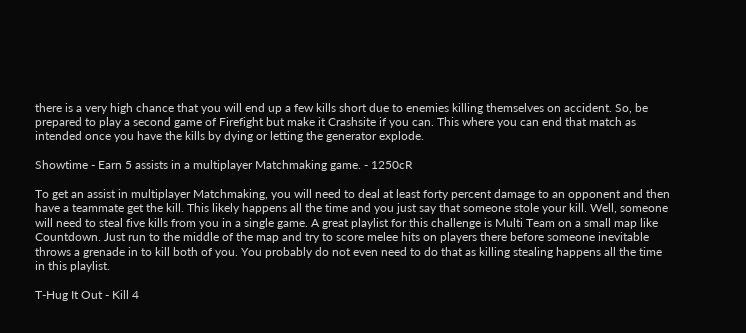there is a very high chance that you will end up a few kills short due to enemies killing themselves on accident. So, be prepared to play a second game of Firefight but make it Crashsite if you can. This where you can end that match as intended once you have the kills by dying or letting the generator explode.

Showtime - Earn 5 assists in a multiplayer Matchmaking game. - 1250cR

To get an assist in multiplayer Matchmaking, you will need to deal at least forty percent damage to an opponent and then have a teammate get the kill. This likely happens all the time and you just say that someone stole your kill. Well, someone will need to steal five kills from you in a single game. A great playlist for this challenge is Multi Team on a small map like Countdown. Just run to the middle of the map and try to score melee hits on players there before someone inevitable throws a grenade in to kill both of you. You probably do not even need to do that as killing stealing happens all the time in this playlist.

T-Hug It Out - Kill 4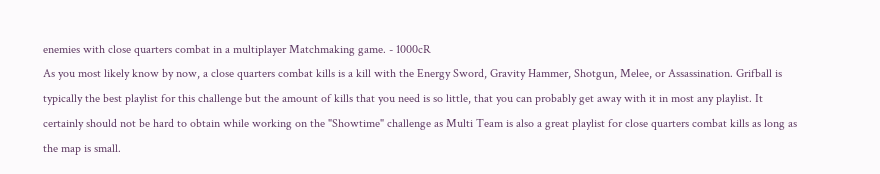enemies with close quarters combat in a multiplayer Matchmaking game. - 1000cR
As you most likely know by now, a close quarters combat kills is a kill with the Energy Sword, Gravity Hammer, Shotgun, Melee, or Assassination. Grifball is typically the best playlist for this challenge but the amount of kills that you need is so little, that you can probably get away with it in most any playlist. It certainly should not be hard to obtain while working on the "Showtime" challenge as Multi Team is also a great playlist for close quarters combat kills as long as the map is small.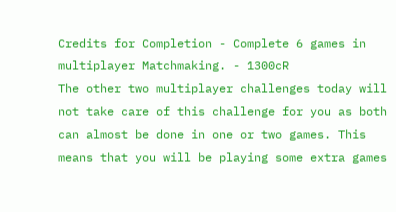Credits for Completion - Complete 6 games in multiplayer Matchmaking. - 1300cR
The other two multiplayer challenges today will not take care of this challenge for you as both can almost be done in one or two games. This means that you will be playing some extra games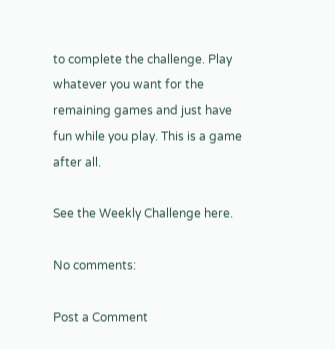to complete the challenge. Play whatever you want for the remaining games and just have fun while you play. This is a game after all.

See the Weekly Challenge here.

No comments:

Post a Comment